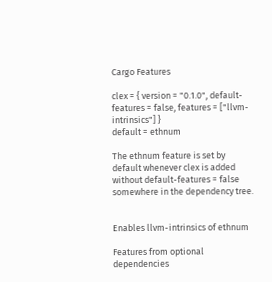Cargo Features

clex = { version = "0.1.0", default-features = false, features = ["llvm-intrinsics"] }
default = ethnum

The ethnum feature is set by default whenever clex is added without default-features = false somewhere in the dependency tree.


Enables llvm-intrinsics of ethnum

Features from optional dependencies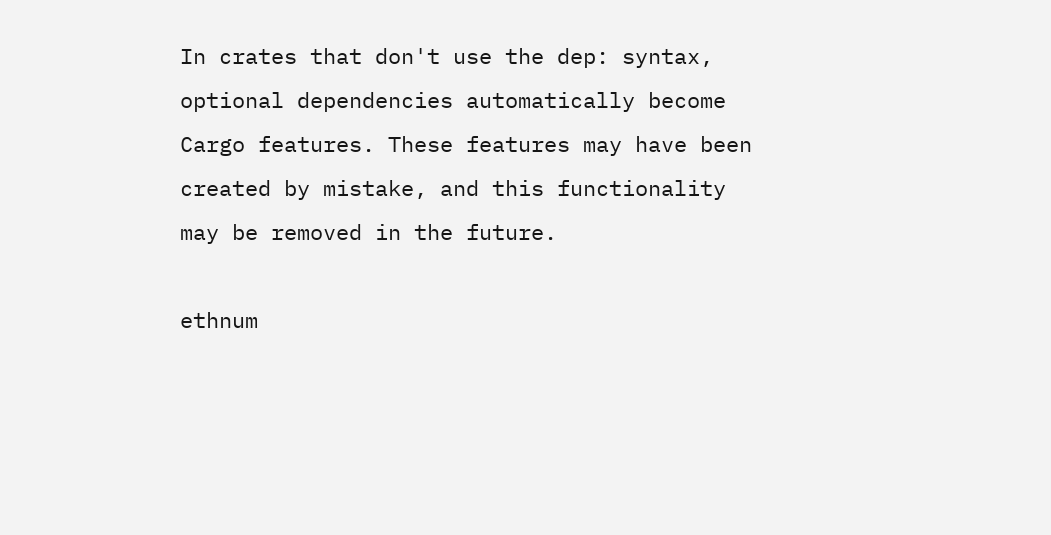In crates that don't use the dep: syntax, optional dependencies automatically become Cargo features. These features may have been created by mistake, and this functionality may be removed in the future.

ethnum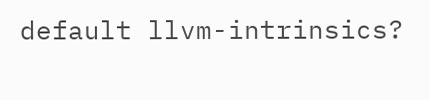default llvm-intrinsics?